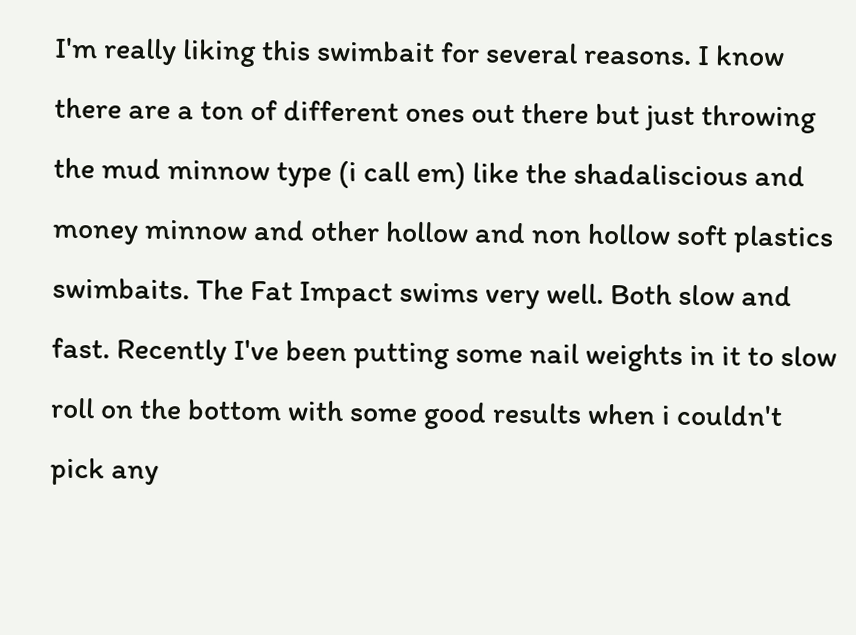I'm really liking this swimbait for several reasons. I know there are a ton of different ones out there but just throwing the mud minnow type (i call em) like the shadaliscious and money minnow and other hollow and non hollow soft plastics swimbaits. The Fat Impact swims very well. Both slow and fast. Recently I've been putting some nail weights in it to slow roll on the bottom with some good results when i couldn't pick any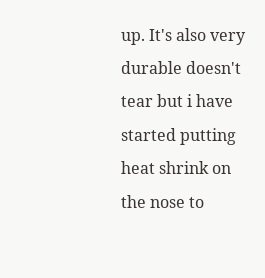up. It's also very durable doesn't tear but i have started putting heat shrink on the nose to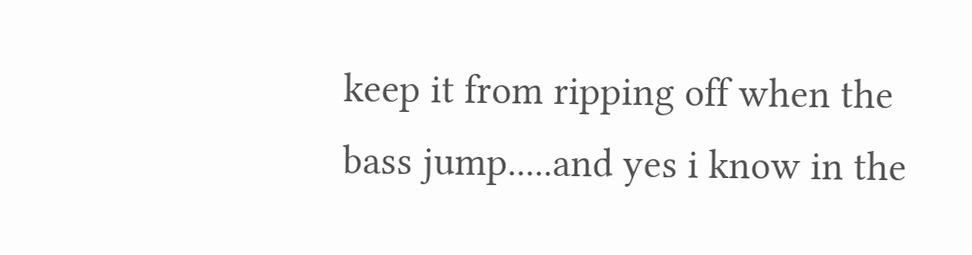keep it from ripping off when the bass jump.....and yes i know in the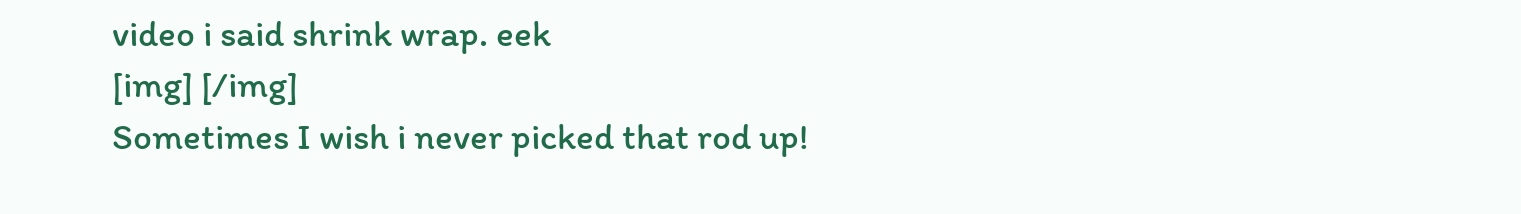video i said shrink wrap. eek
[img] [/img]
Sometimes I wish i never picked that rod up!